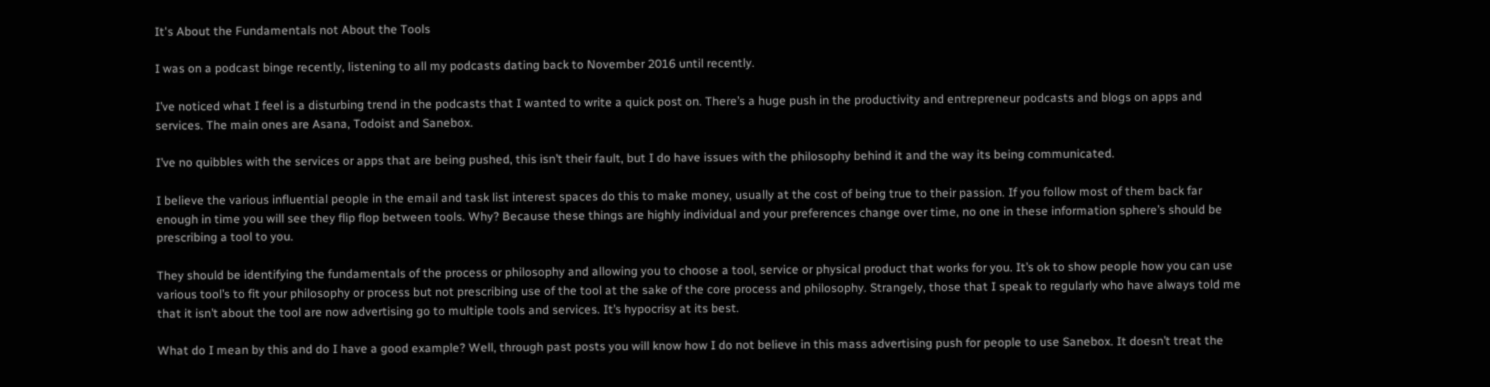It's About the Fundamentals not About the Tools

I was on a podcast binge recently, listening to all my podcasts dating back to November 2016 until recently.

I’ve noticed what I feel is a disturbing trend in the podcasts that I wanted to write a quick post on. There’s a huge push in the productivity and entrepreneur podcasts and blogs on apps and services. The main ones are Asana, Todoist and Sanebox.

I’ve no quibbles with the services or apps that are being pushed, this isn’t their fault, but I do have issues with the philosophy behind it and the way its being communicated.

I believe the various influential people in the email and task list interest spaces do this to make money, usually at the cost of being true to their passion. If you follow most of them back far enough in time you will see they flip flop between tools. Why? Because these things are highly individual and your preferences change over time, no one in these information sphere’s should be prescribing a tool to you.

They should be identifying the fundamentals of the process or philosophy and allowing you to choose a tool, service or physical product that works for you. It’s ok to show people how you can use various tool’s to fit your philosophy or process but not prescribing use of the tool at the sake of the core process and philosophy. Strangely, those that I speak to regularly who have always told me that it isn’t about the tool are now advertising go to multiple tools and services. It’s hypocrisy at its best.

What do I mean by this and do I have a good example? Well, through past posts you will know how I do not believe in this mass advertising push for people to use Sanebox. It doesn’t treat the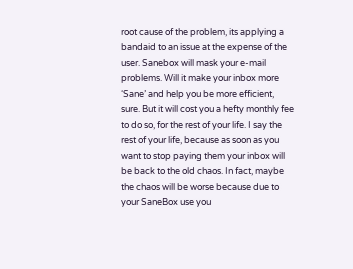root cause of the problem, its applying a bandaid to an issue at the expense of the user. Sanebox will mask your e-mail problems. Will it make your inbox more ‘Sane’ and help you be more efficient, sure. But it will cost you a hefty monthly fee to do so, for the rest of your life. I say the rest of your life, because as soon as you want to stop paying them your inbox will be back to the old chaos. In fact, maybe  the chaos will be worse because due to your SaneBox use you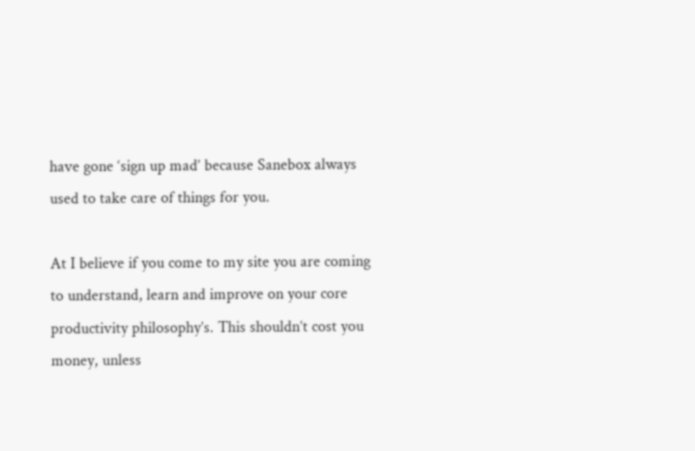have gone ‘sign up mad’ because Sanebox always used to take care of things for you.

At I believe if you come to my site you are coming to understand, learn and improve on your core productivity philosophy’s. This shouldn’t cost you money, unless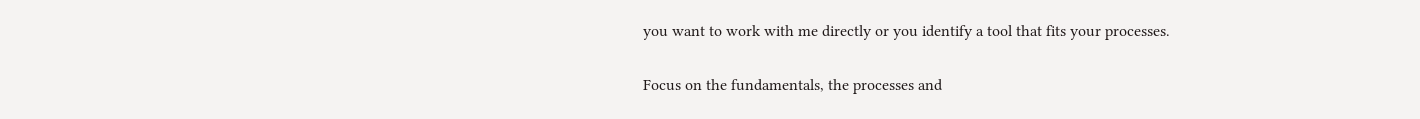you want to work with me directly or you identify a tool that fits your processes.

Focus on the fundamentals, the processes and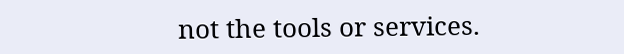not the tools or services.